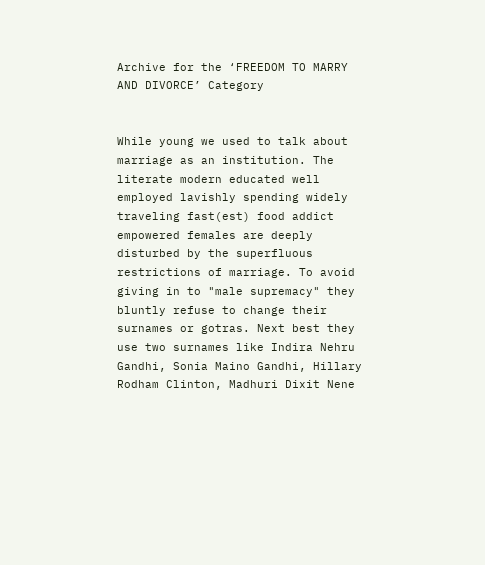Archive for the ‘FREEDOM TO MARRY AND DIVORCE’ Category


While young we used to talk about marriage as an institution. The literate modern educated well employed lavishly spending widely traveling fast(est) food addict empowered females are deeply disturbed by the superfluous restrictions of marriage. To avoid giving in to "male supremacy" they bluntly refuse to change their surnames or gotras. Next best they use two surnames like Indira Nehru Gandhi, Sonia Maino Gandhi, Hillary Rodham Clinton, Madhuri Dixit Nene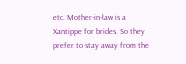etc. Mother-in-law is a Xantippe for brides. So they prefer to stay away from the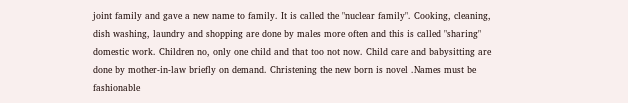joint family and gave a new name to family. It is called the "nuclear family". Cooking, cleaning, dish washing, laundry and shopping are done by males more often and this is called "sharing" domestic work. Children no, only one child and that too not now. Child care and babysitting are done by mother-in-law briefly on demand. Christening the new born is novel .Names must be fashionable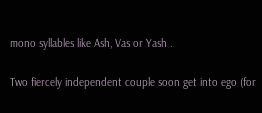mono syllables like Ash, Vas or Yash .

Two fiercely independent couple soon get into ego (for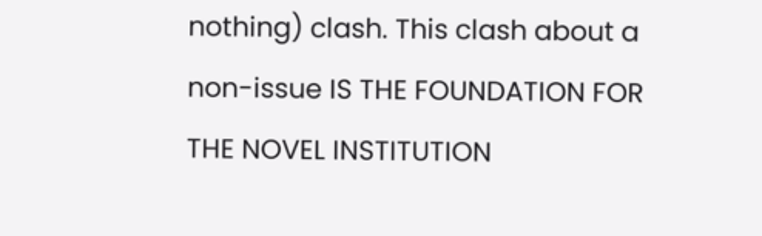nothing) clash. This clash about a non-issue IS THE FOUNDATION FOR THE NOVEL INSTITUTION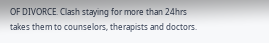OF DIVORCE. Clash staying for more than 24hrs takes them to counselors, therapists and doctors.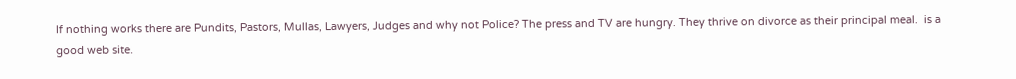If nothing works there are Pundits, Pastors, Mullas, Lawyers, Judges and why not Police? The press and TV are hungry. They thrive on divorce as their principal meal.  is a good web site.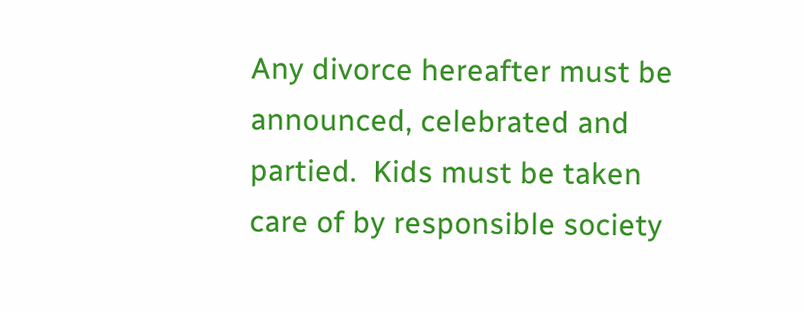Any divorce hereafter must be announced, celebrated and partied.  Kids must be taken care of by responsible society